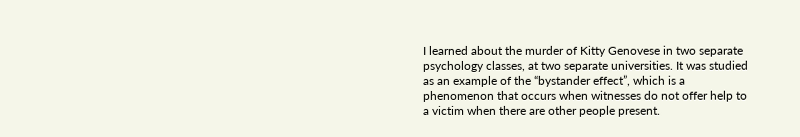I learned about the murder of Kitty Genovese in two separate psychology classes, at two separate universities. It was studied as an example of the “bystander effect”, which is a phenomenon that occurs when witnesses do not offer help to a victim when there are other people present.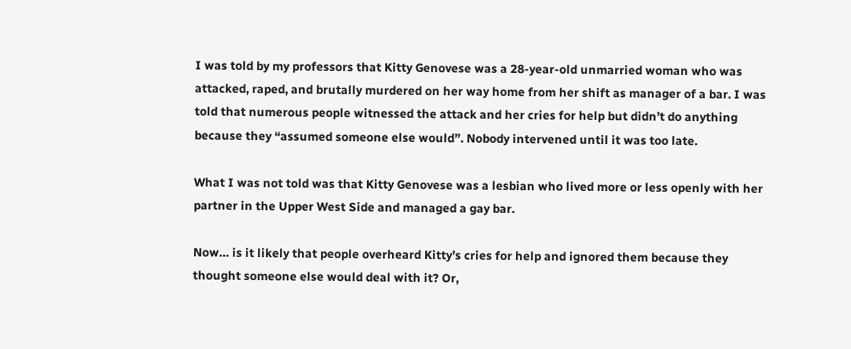I was told by my professors that Kitty Genovese was a 28-year-old unmarried woman who was attacked, raped, and brutally murdered on her way home from her shift as manager of a bar. I was told that numerous people witnessed the attack and her cries for help but didn’t do anything because they “assumed someone else would”. Nobody intervened until it was too late.

What I was not told was that Kitty Genovese was a lesbian who lived more or less openly with her partner in the Upper West Side and managed a gay bar.

Now… is it likely that people overheard Kitty’s cries for help and ignored them because they thought someone else would deal with it? Or,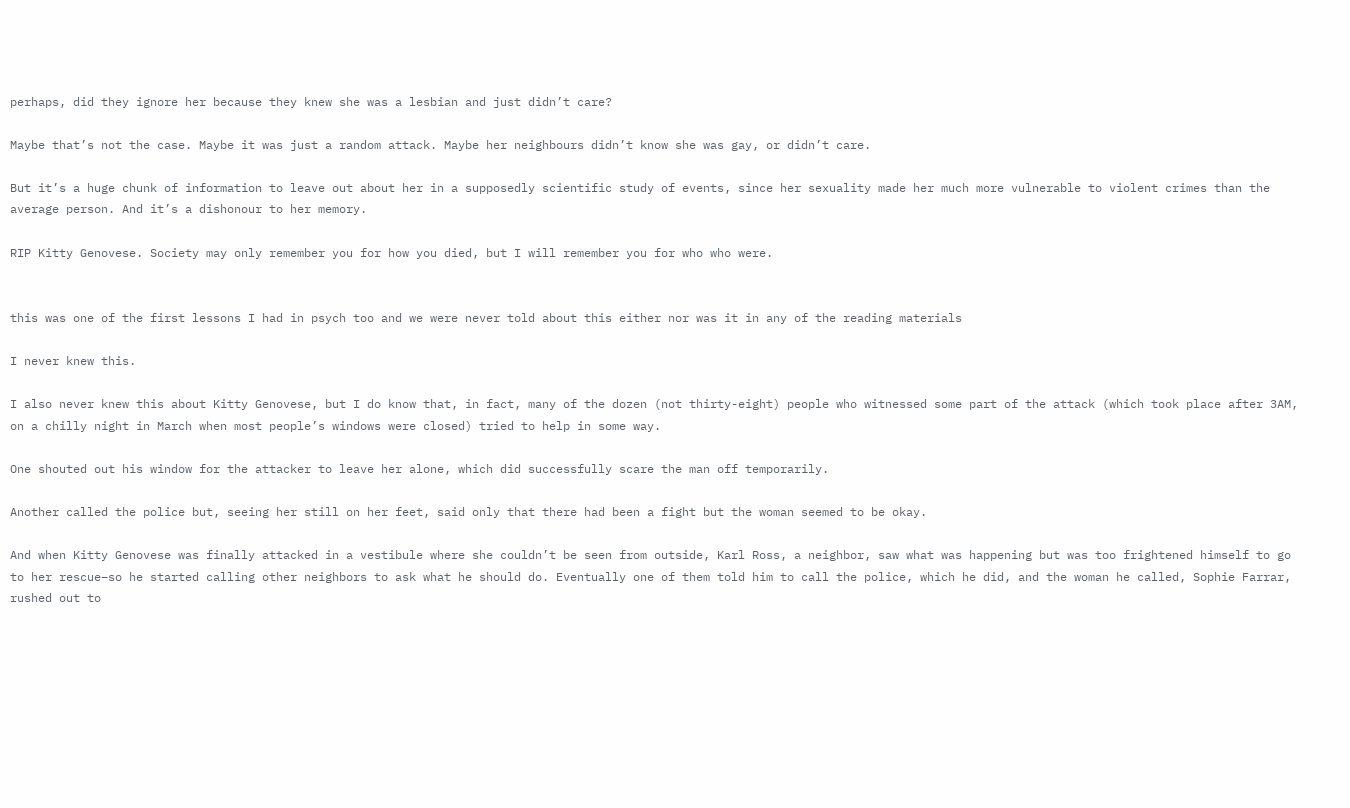perhaps, did they ignore her because they knew she was a lesbian and just didn’t care?

Maybe that’s not the case. Maybe it was just a random attack. Maybe her neighbours didn’t know she was gay, or didn’t care.

But it’s a huge chunk of information to leave out about her in a supposedly scientific study of events, since her sexuality made her much more vulnerable to violent crimes than the average person. And it’s a dishonour to her memory.

RIP Kitty Genovese. Society may only remember you for how you died, but I will remember you for who who were.


this was one of the first lessons I had in psych too and we were never told about this either nor was it in any of the reading materials

I never knew this.

I also never knew this about Kitty Genovese, but I do know that, in fact, many of the dozen (not thirty-eight) people who witnessed some part of the attack (which took place after 3AM, on a chilly night in March when most people’s windows were closed) tried to help in some way.

One shouted out his window for the attacker to leave her alone, which did successfully scare the man off temporarily.

Another called the police but, seeing her still on her feet, said only that there had been a fight but the woman seemed to be okay.

And when Kitty Genovese was finally attacked in a vestibule where she couldn’t be seen from outside, Karl Ross, a neighbor, saw what was happening but was too frightened himself to go to her rescue–so he started calling other neighbors to ask what he should do. Eventually one of them told him to call the police, which he did, and the woman he called, Sophie Farrar, rushed out to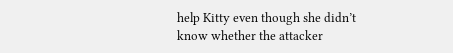help Kitty even though she didn’t know whether the attacker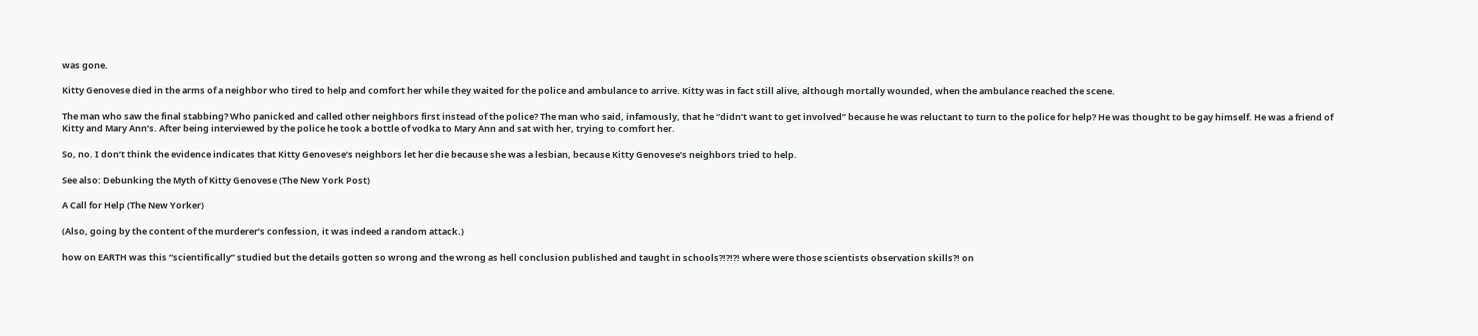was gone.

Kitty Genovese died in the arms of a neighbor who tired to help and comfort her while they waited for the police and ambulance to arrive. Kitty was in fact still alive, although mortally wounded, when the ambulance reached the scene.

The man who saw the final stabbing? Who panicked and called other neighbors first instead of the police? The man who said, infamously, that he “didn’t want to get involved” because he was reluctant to turn to the police for help? He was thought to be gay himself. He was a friend of Kitty and Mary Ann’s. After being interviewed by the police he took a bottle of vodka to Mary Ann and sat with her, trying to comfort her.

So, no. I don’t think the evidence indicates that Kitty Genovese’s neighbors let her die because she was a lesbian, because Kitty Genovese’s neighbors tried to help.

See also: Debunking the Myth of Kitty Genovese (The New York Post)

A Call for Help (The New Yorker)

(Also, going by the content of the murderer’s confession, it was indeed a random attack.)

how on EARTH was this “scientifically” studied but the details gotten so wrong and the wrong as hell conclusion published and taught in schools?!?!?! where were those scientists observation skills?! on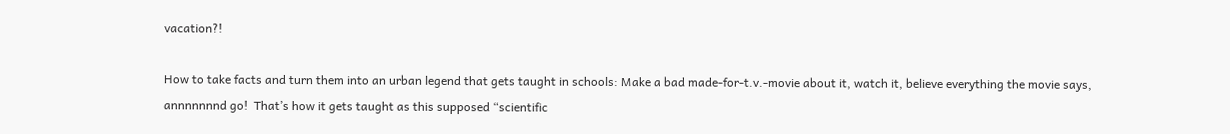vacation?!

How to take facts and turn them into an urban legend that gets taught in schools: Make a bad made-for-t.v.-movie about it, watch it, believe everything the movie says, annnnnnnd go!  That’s how it gets taught as this supposed “scientific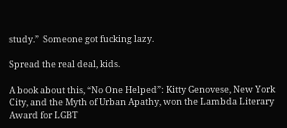study.”  Someone got fucking lazy.

Spread the real deal, kids.

A book about this, “No One Helped”: Kitty Genovese, New York City, and the Myth of Urban Apathy, won the Lambda Literary Award for LGBT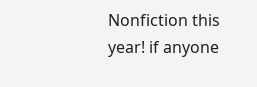Nonfiction this year! if anyone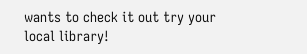wants to check it out try your local library!